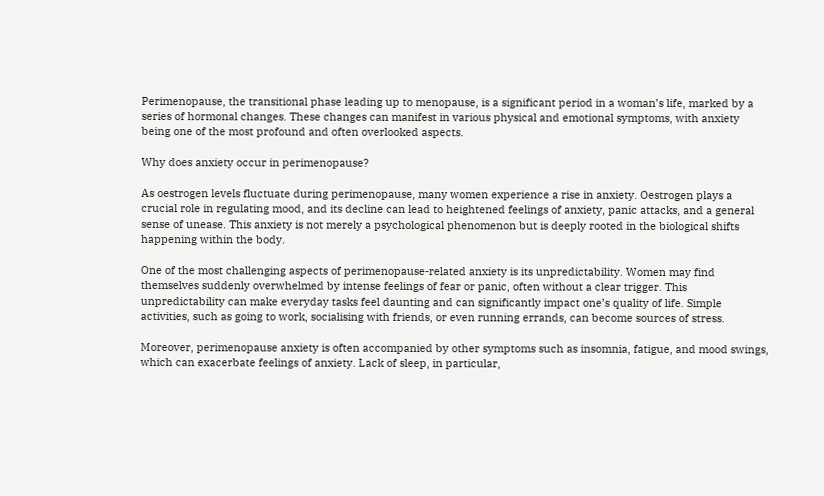Perimenopause, the transitional phase leading up to menopause, is a significant period in a woman’s life, marked by a series of hormonal changes. These changes can manifest in various physical and emotional symptoms, with anxiety being one of the most profound and often overlooked aspects.

Why does anxiety occur in perimenopause?

As oestrogen levels fluctuate during perimenopause, many women experience a rise in anxiety. Oestrogen plays a crucial role in regulating mood, and its decline can lead to heightened feelings of anxiety, panic attacks, and a general sense of unease. This anxiety is not merely a psychological phenomenon but is deeply rooted in the biological shifts happening within the body.

One of the most challenging aspects of perimenopause-related anxiety is its unpredictability. Women may find themselves suddenly overwhelmed by intense feelings of fear or panic, often without a clear trigger. This unpredictability can make everyday tasks feel daunting and can significantly impact one’s quality of life. Simple activities, such as going to work, socialising with friends, or even running errands, can become sources of stress.

Moreover, perimenopause anxiety is often accompanied by other symptoms such as insomnia, fatigue, and mood swings, which can exacerbate feelings of anxiety. Lack of sleep, in particular,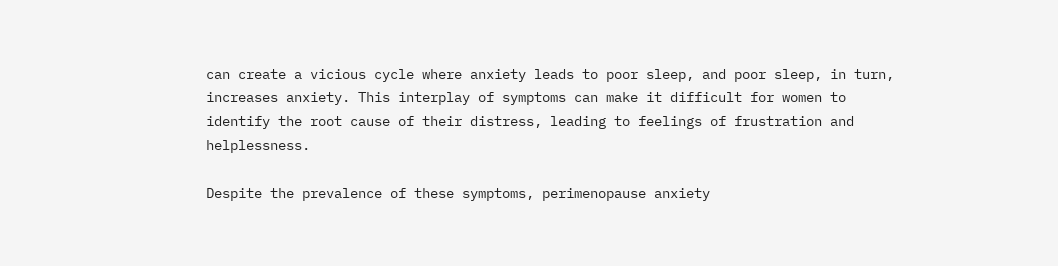can create a vicious cycle where anxiety leads to poor sleep, and poor sleep, in turn, increases anxiety. This interplay of symptoms can make it difficult for women to identify the root cause of their distress, leading to feelings of frustration and helplessness.

Despite the prevalence of these symptoms, perimenopause anxiety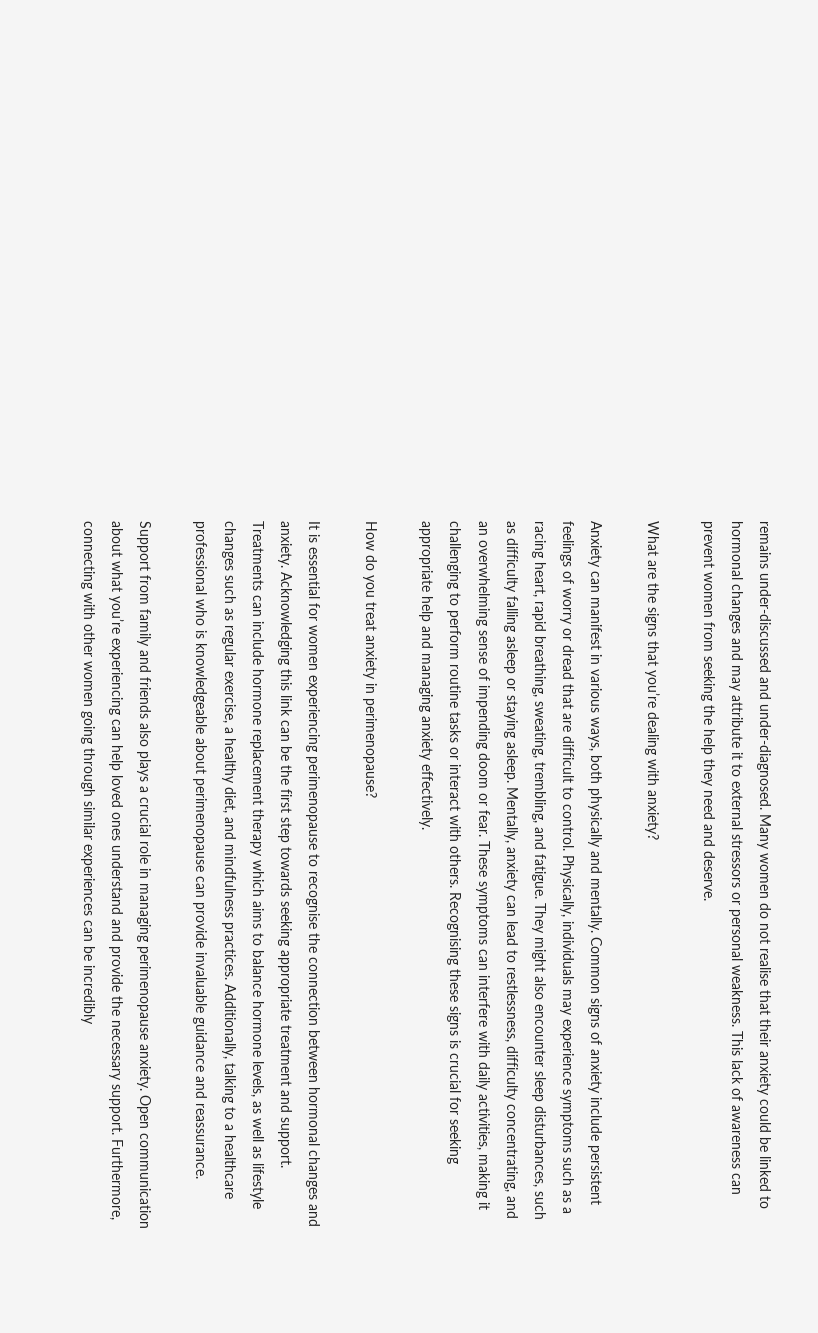remains under-discussed and under-diagnosed. Many women do not realise that their anxiety could be linked to hormonal changes and may attribute it to external stressors or personal weakness. This lack of awareness can prevent women from seeking the help they need and deserve.

What are the signs that you’re dealing with anxiety?

Anxiety can manifest in various ways, both physically and mentally. Common signs of anxiety include persistent feelings of worry or dread that are difficult to control. Physically, individuals may experience symptoms such as a racing heart, rapid breathing, sweating, trembling, and fatigue. They might also encounter sleep disturbances, such as difficulty falling asleep or staying asleep. Mentally, anxiety can lead to restlessness, difficulty concentrating, and an overwhelming sense of impending doom or fear. These symptoms can interfere with daily activities, making it challenging to perform routine tasks or interact with others. Recognising these signs is crucial for seeking appropriate help and managing anxiety effectively.

How do you treat anxiety in perimenopause?

It is essential for women experiencing perimenopause to recognise the connection between hormonal changes and anxiety. Acknowledging this link can be the first step towards seeking appropriate treatment and support. Treatments can include hormone replacement therapy which aims to balance hormone levels, as well as lifestyle changes such as regular exercise, a healthy diet, and mindfulness practices. Additionally, talking to a healthcare professional who is knowledgeable about perimenopause can provide invaluable guidance and reassurance.

Support from family and friends also plays a crucial role in managing perimenopause anxiety. Open communication about what you’re experiencing can help loved ones understand and provide the necessary support. Furthermore, connecting with other women going through similar experiences can be incredibly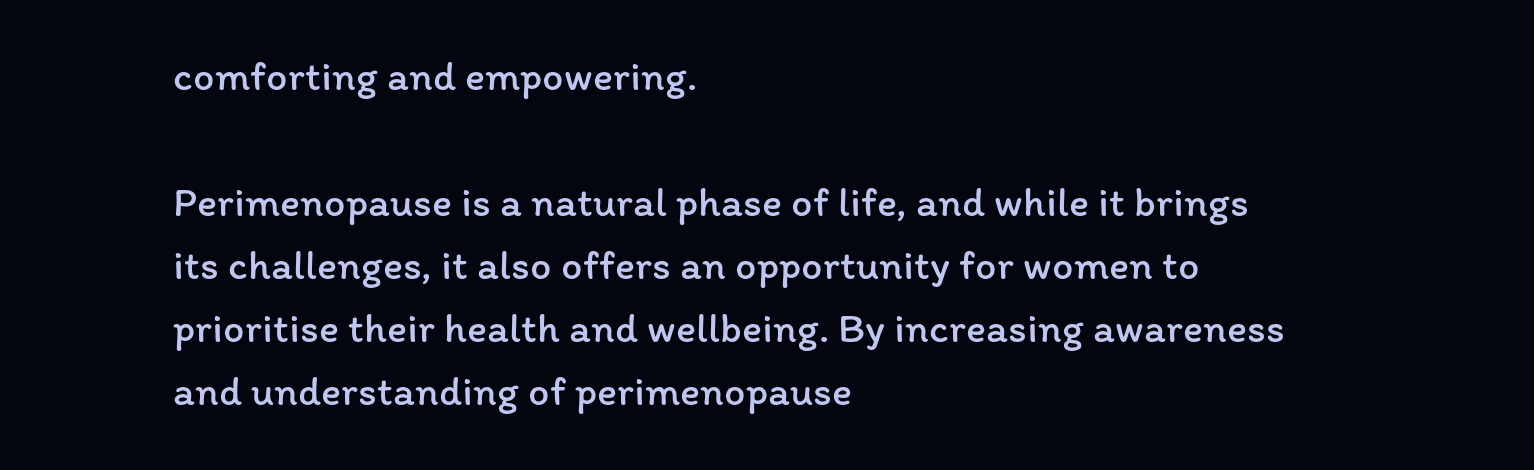comforting and empowering.

Perimenopause is a natural phase of life, and while it brings its challenges, it also offers an opportunity for women to prioritise their health and wellbeing. By increasing awareness and understanding of perimenopause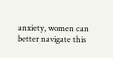anxiety, women can better navigate this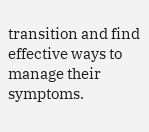transition and find effective ways to manage their symptoms.